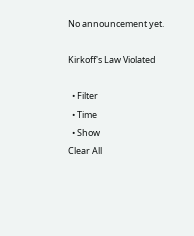No announcement yet.

Kirkoff's Law Violated

  • Filter
  • Time
  • Show
Clear All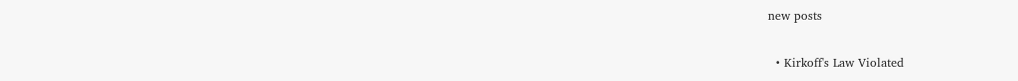new posts

  • Kirkoff's Law Violated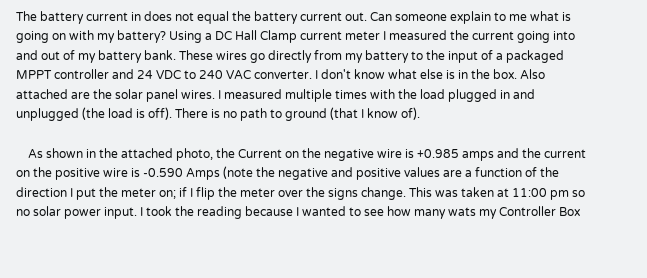The battery current in does not equal the battery current out. Can someone explain to me what is going on with my battery? Using a DC Hall Clamp current meter I measured the current going into and out of my battery bank. These wires go directly from my battery to the input of a packaged MPPT controller and 24 VDC to 240 VAC converter. I don't know what else is in the box. Also attached are the solar panel wires. I measured multiple times with the load plugged in and unplugged (the load is off). There is no path to ground (that I know of).

    As shown in the attached photo, the Current on the negative wire is +0.985 amps and the current on the positive wire is -0.590 Amps (note the negative and positive values are a function of the direction I put the meter on; if I flip the meter over the signs change. This was taken at 11:00 pm so no solar power input. I took the reading because I wanted to see how many wats my Controller Box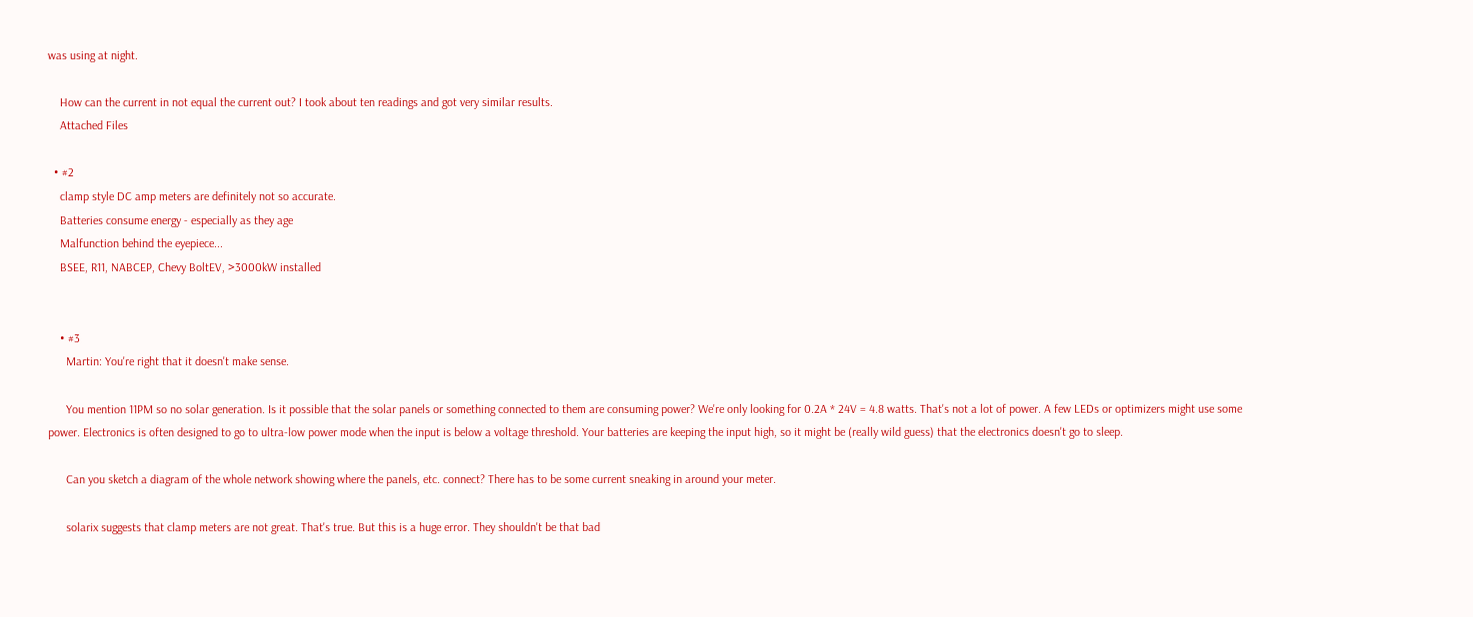was using at night.

    How can the current in not equal the current out? I took about ten readings and got very similar results.
    Attached Files

  • #2
    clamp style DC amp meters are definitely not so accurate.
    Batteries consume energy - especially as they age
    Malfunction behind the eyepiece...
    BSEE, R11, NABCEP, Chevy BoltEV, >3000kW installed


    • #3
      Martin: You're right that it doesn't make sense.

      You mention 11PM so no solar generation. Is it possible that the solar panels or something connected to them are consuming power? We're only looking for 0.2A * 24V = 4.8 watts. That's not a lot of power. A few LEDs or optimizers might use some power. Electronics is often designed to go to ultra-low power mode when the input is below a voltage threshold. Your batteries are keeping the input high, so it might be (really wild guess) that the electronics doesn't go to sleep.

      Can you sketch a diagram of the whole network showing where the panels, etc. connect? There has to be some current sneaking in around your meter.

      solarix suggests that clamp meters are not great. That's true. But this is a huge error. They shouldn't be that bad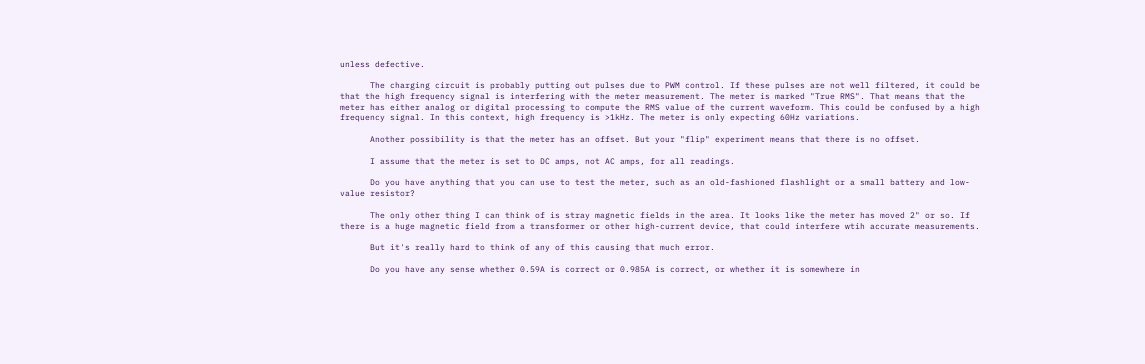unless defective.

      The charging circuit is probably putting out pulses due to PWM control. If these pulses are not well filtered, it could be that the high frequency signal is interfering with the meter measurement. The meter is marked "True RMS". That means that the meter has either analog or digital processing to compute the RMS value of the current waveform. This could be confused by a high frequency signal. In this context, high frequency is >1kHz. The meter is only expecting 60Hz variations.

      Another possibility is that the meter has an offset. But your "flip" experiment means that there is no offset.

      I assume that the meter is set to DC amps, not AC amps, for all readings.

      Do you have anything that you can use to test the meter, such as an old-fashioned flashlight or a small battery and low-value resistor?

      The only other thing I can think of is stray magnetic fields in the area. It looks like the meter has moved 2" or so. If there is a huge magnetic field from a transformer or other high-current device, that could interfere wtih accurate measurements.

      But it's really hard to think of any of this causing that much error.

      Do you have any sense whether 0.59A is correct or 0.985A is correct, or whether it is somewhere in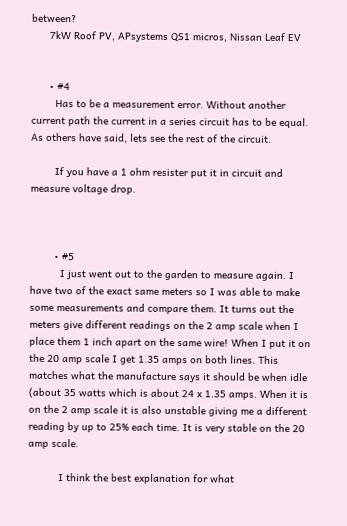between?
      7kW Roof PV, APsystems QS1 micros, Nissan Leaf EV


      • #4
        Has to be a measurement error. Without another current path the current in a series circuit has to be equal. As others have said, lets see the rest of the circuit.

        If you have a 1 ohm resister put it in circuit and measure voltage drop.



        • #5
          I just went out to the garden to measure again. I have two of the exact same meters so I was able to make some measurements and compare them. It turns out the meters give different readings on the 2 amp scale when I place them 1 inch apart on the same wire! When I put it on the 20 amp scale I get 1.35 amps on both lines. This matches what the manufacture says it should be when idle (about 35 watts which is about 24 x 1.35 amps. When it is on the 2 amp scale it is also unstable giving me a different reading by up to 25% each time. It is very stable on the 20 amp scale.

          I think the best explanation for what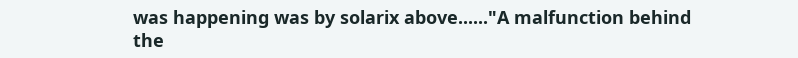was happening was by solarix above......"A malfunction behind the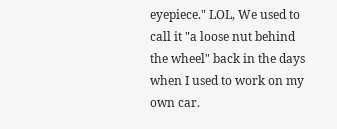eyepiece." LOL, We used to call it "a loose nut behind the wheel" back in the days when I used to work on my own car.